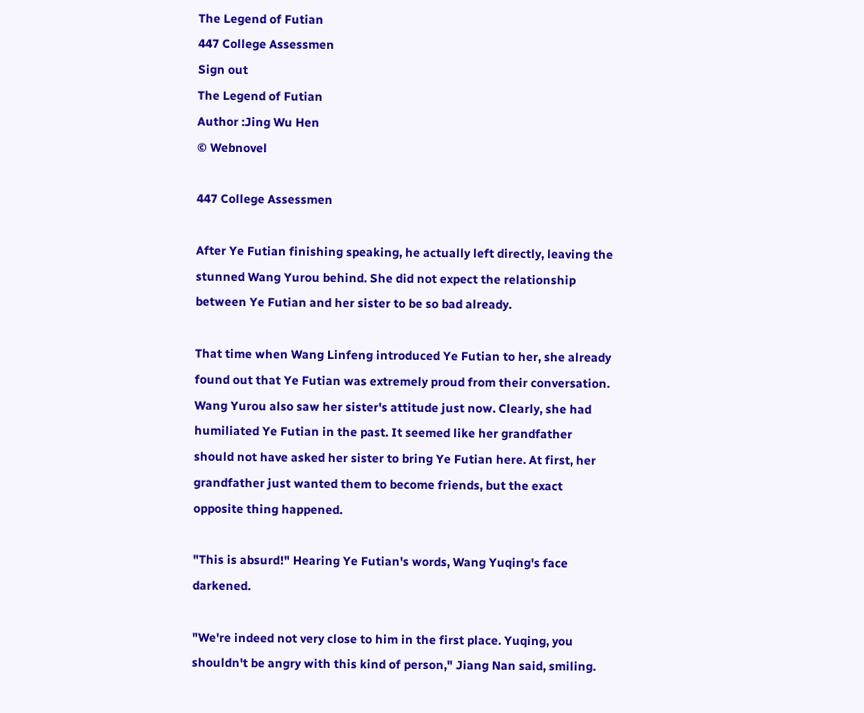The Legend of Futian
447 College Assessmen
Sign out
The Legend of Futian
Author :Jing Wu Hen
© Webnovel

447 College Assessmen

After Ye Futian finishing speaking, he actually left directly, leaving the stunned Wang Yurou behind. She did not expect the relationship between Ye Futian and her sister to be so bad already.

That time when Wang Linfeng introduced Ye Futian to her, she already found out that Ye Futian was extremely proud from their conversation. Wang Yurou also saw her sister's attitude just now. Clearly, she had humiliated Ye Futian in the past. It seemed like her grandfather should not have asked her sister to bring Ye Futian here. At first, her grandfather just wanted them to become friends, but the exact opposite thing happened.

"This is absurd!" Hearing Ye Futian's words, Wang Yuqing's face darkened.

"We're indeed not very close to him in the first place. Yuqing, you shouldn't be angry with this kind of person," Jiang Nan said, smiling.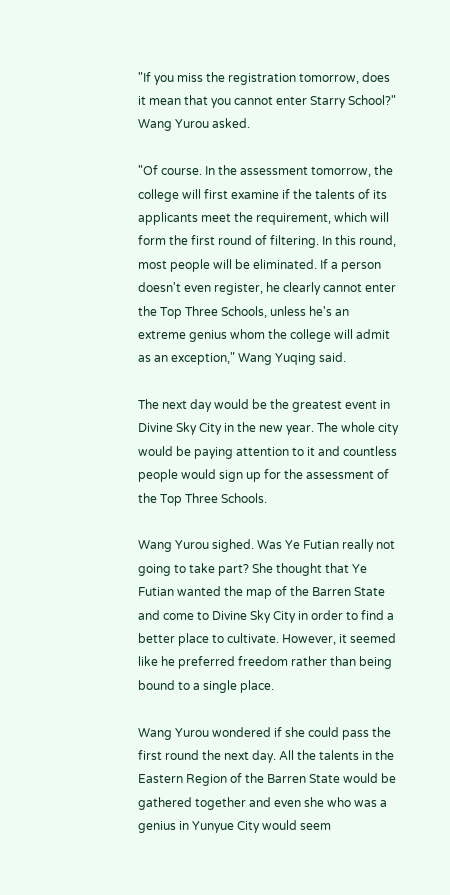"If you miss the registration tomorrow, does it mean that you cannot enter Starry School?" Wang Yurou asked.

"Of course. In the assessment tomorrow, the college will first examine if the talents of its applicants meet the requirement, which will form the first round of filtering. In this round, most people will be eliminated. If a person doesn't even register, he clearly cannot enter the Top Three Schools, unless he's an extreme genius whom the college will admit as an exception," Wang Yuqing said.

The next day would be the greatest event in Divine Sky City in the new year. The whole city would be paying attention to it and countless people would sign up for the assessment of the Top Three Schools.

Wang Yurou sighed. Was Ye Futian really not going to take part? She thought that Ye Futian wanted the map of the Barren State and come to Divine Sky City in order to find a better place to cultivate. However, it seemed like he preferred freedom rather than being bound to a single place.

Wang Yurou wondered if she could pass the first round the next day. All the talents in the Eastern Region of the Barren State would be gathered together and even she who was a genius in Yunyue City would seem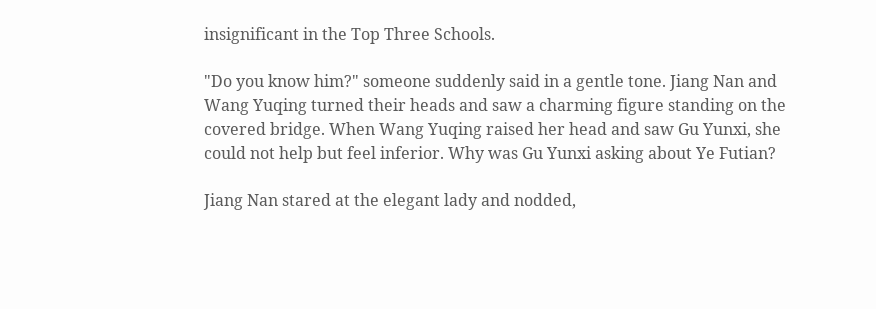insignificant in the Top Three Schools.

"Do you know him?" someone suddenly said in a gentle tone. Jiang Nan and Wang Yuqing turned their heads and saw a charming figure standing on the covered bridge. When Wang Yuqing raised her head and saw Gu Yunxi, she could not help but feel inferior. Why was Gu Yunxi asking about Ye Futian?

Jiang Nan stared at the elegant lady and nodded,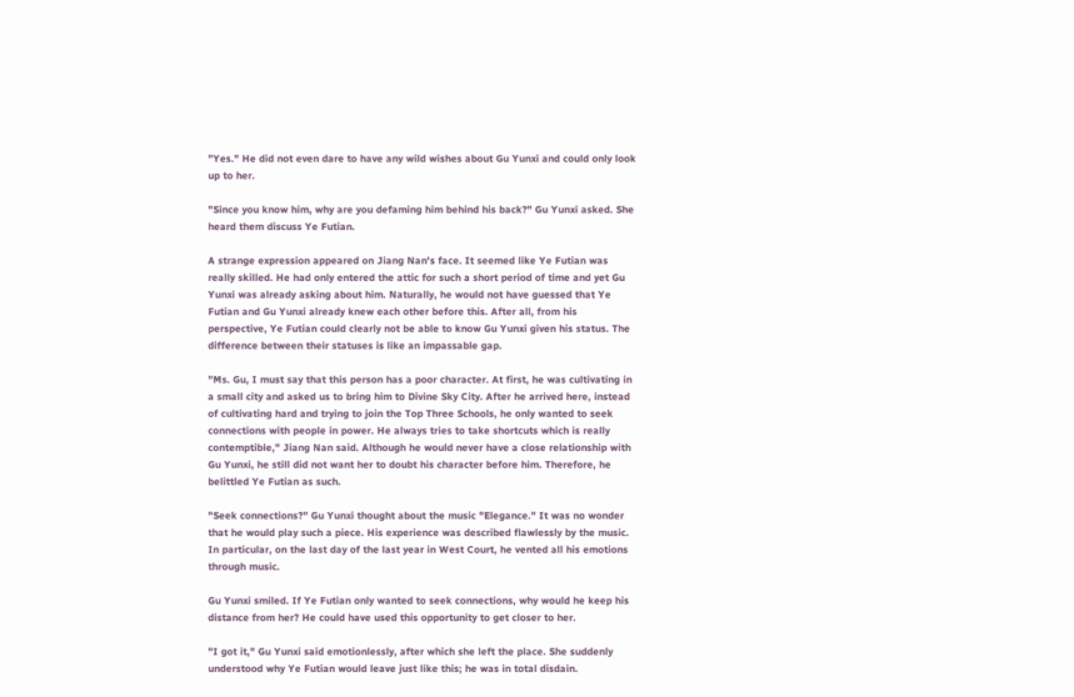"Yes." He did not even dare to have any wild wishes about Gu Yunxi and could only look up to her.

"Since you know him, why are you defaming him behind his back?" Gu Yunxi asked. She heard them discuss Ye Futian.

A strange expression appeared on Jiang Nan's face. It seemed like Ye Futian was really skilled. He had only entered the attic for such a short period of time and yet Gu Yunxi was already asking about him. Naturally, he would not have guessed that Ye Futian and Gu Yunxi already knew each other before this. After all, from his perspective, Ye Futian could clearly not be able to know Gu Yunxi given his status. The difference between their statuses is like an impassable gap.

"Ms. Gu, I must say that this person has a poor character. At first, he was cultivating in a small city and asked us to bring him to Divine Sky City. After he arrived here, instead of cultivating hard and trying to join the Top Three Schools, he only wanted to seek connections with people in power. He always tries to take shortcuts which is really contemptible," Jiang Nan said. Although he would never have a close relationship with Gu Yunxi, he still did not want her to doubt his character before him. Therefore, he belittled Ye Futian as such.

"Seek connections?" Gu Yunxi thought about the music "Elegance." It was no wonder that he would play such a piece. His experience was described flawlessly by the music. In particular, on the last day of the last year in West Court, he vented all his emotions through music.

Gu Yunxi smiled. If Ye Futian only wanted to seek connections, why would he keep his distance from her? He could have used this opportunity to get closer to her.

"I got it," Gu Yunxi said emotionlessly, after which she left the place. She suddenly understood why Ye Futian would leave just like this; he was in total disdain.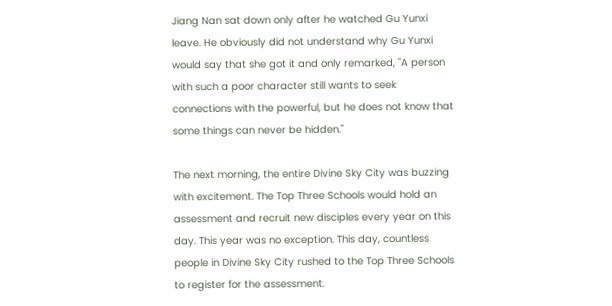Jiang Nan sat down only after he watched Gu Yunxi leave. He obviously did not understand why Gu Yunxi would say that she got it and only remarked, "A person with such a poor character still wants to seek connections with the powerful, but he does not know that some things can never be hidden."

The next morning, the entire Divine Sky City was buzzing with excitement. The Top Three Schools would hold an assessment and recruit new disciples every year on this day. This year was no exception. This day, countless people in Divine Sky City rushed to the Top Three Schools to register for the assessment.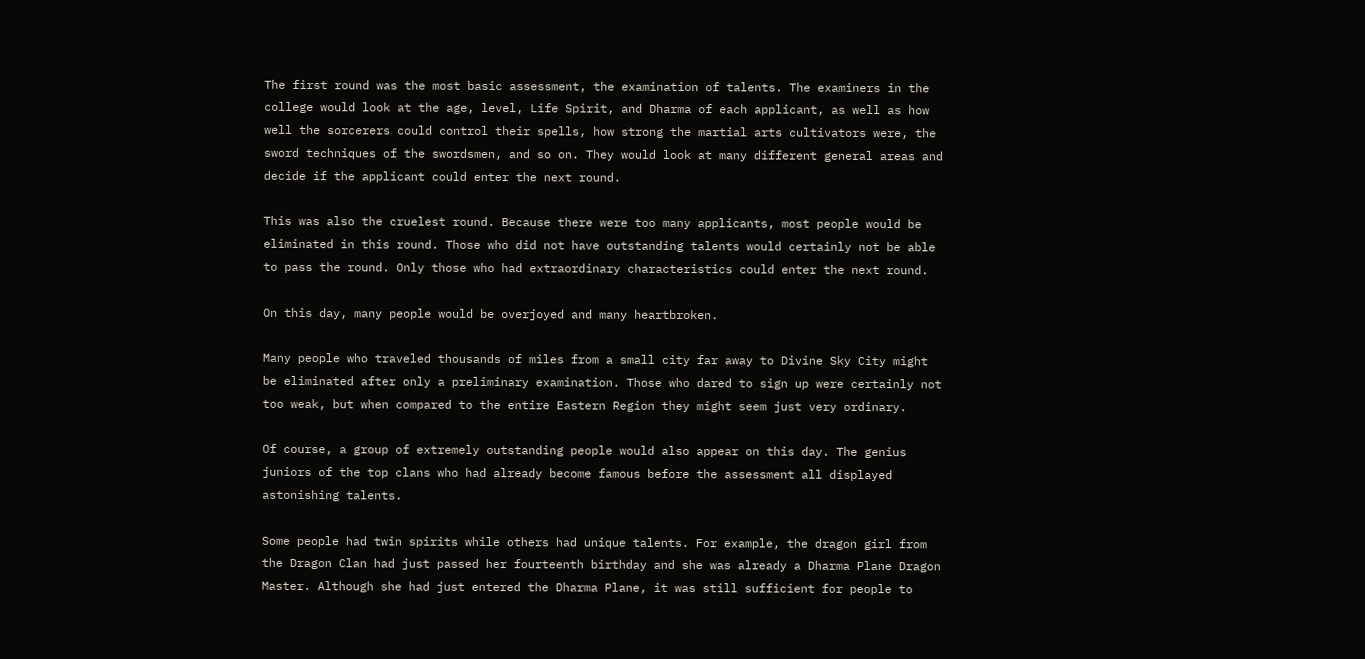The first round was the most basic assessment, the examination of talents. The examiners in the college would look at the age, level, Life Spirit, and Dharma of each applicant, as well as how well the sorcerers could control their spells, how strong the martial arts cultivators were, the sword techniques of the swordsmen, and so on. They would look at many different general areas and decide if the applicant could enter the next round.

This was also the cruelest round. Because there were too many applicants, most people would be eliminated in this round. Those who did not have outstanding talents would certainly not be able to pass the round. Only those who had extraordinary characteristics could enter the next round.

On this day, many people would be overjoyed and many heartbroken.

Many people who traveled thousands of miles from a small city far away to Divine Sky City might be eliminated after only a preliminary examination. Those who dared to sign up were certainly not too weak, but when compared to the entire Eastern Region they might seem just very ordinary.

Of course, a group of extremely outstanding people would also appear on this day. The genius juniors of the top clans who had already become famous before the assessment all displayed astonishing talents.

Some people had twin spirits while others had unique talents. For example, the dragon girl from the Dragon Clan had just passed her fourteenth birthday and she was already a Dharma Plane Dragon Master. Although she had just entered the Dharma Plane, it was still sufficient for people to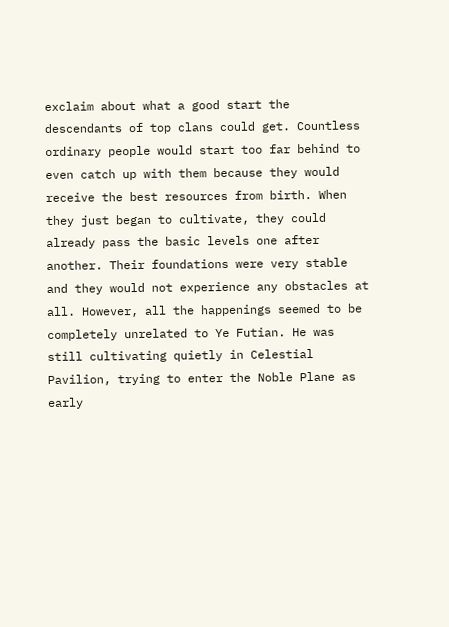exclaim about what a good start the descendants of top clans could get. Countless ordinary people would start too far behind to even catch up with them because they would receive the best resources from birth. When they just began to cultivate, they could already pass the basic levels one after another. Their foundations were very stable and they would not experience any obstacles at all. However, all the happenings seemed to be completely unrelated to Ye Futian. He was still cultivating quietly in Celestial Pavilion, trying to enter the Noble Plane as early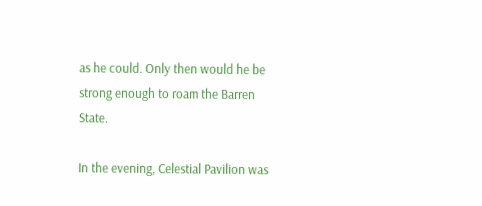as he could. Only then would he be strong enough to roam the Barren State.

In the evening, Celestial Pavilion was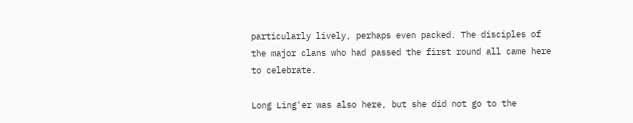particularly lively, perhaps even packed. The disciples of the major clans who had passed the first round all came here to celebrate.

Long Ling'er was also here, but she did not go to the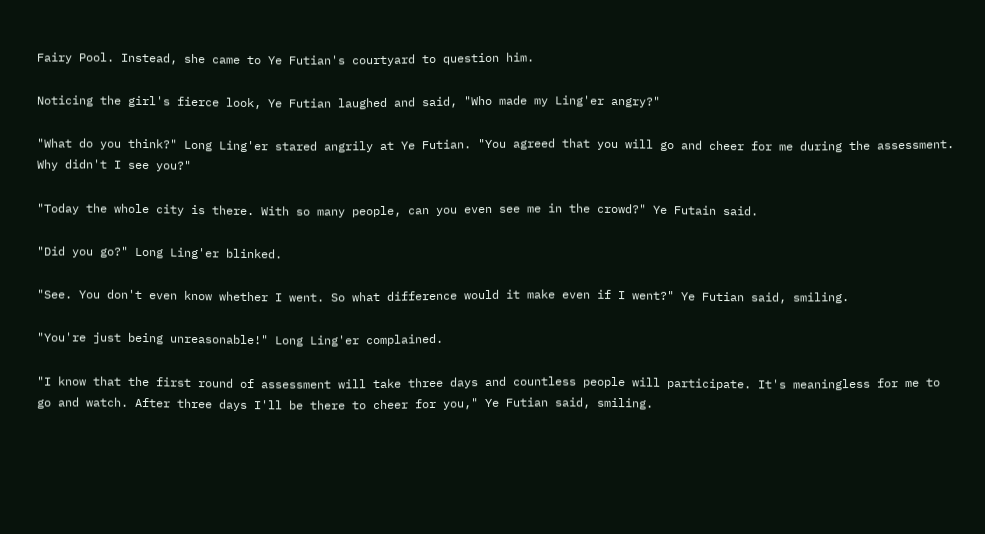Fairy Pool. Instead, she came to Ye Futian's courtyard to question him.

Noticing the girl's fierce look, Ye Futian laughed and said, "Who made my Ling'er angry?"

"What do you think?" Long Ling'er stared angrily at Ye Futian. "You agreed that you will go and cheer for me during the assessment. Why didn't I see you?"

"Today the whole city is there. With so many people, can you even see me in the crowd?" Ye Futain said.

"Did you go?" Long Ling'er blinked.

"See. You don't even know whether I went. So what difference would it make even if I went?" Ye Futian said, smiling.

"You're just being unreasonable!" Long Ling'er complained.

"I know that the first round of assessment will take three days and countless people will participate. It's meaningless for me to go and watch. After three days I'll be there to cheer for you," Ye Futian said, smiling.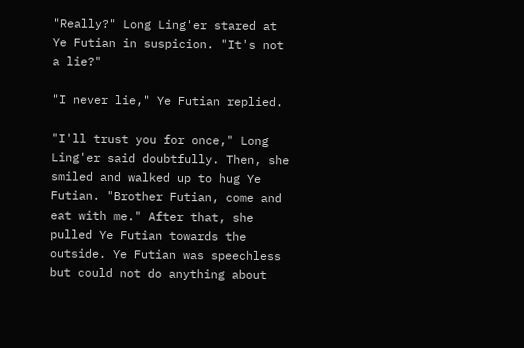"Really?" Long Ling'er stared at Ye Futian in suspicion. "It's not a lie?"

"I never lie," Ye Futian replied.

"I'll trust you for once," Long Ling'er said doubtfully. Then, she smiled and walked up to hug Ye Futian. "Brother Futian, come and eat with me." After that, she pulled Ye Futian towards the outside. Ye Futian was speechless but could not do anything about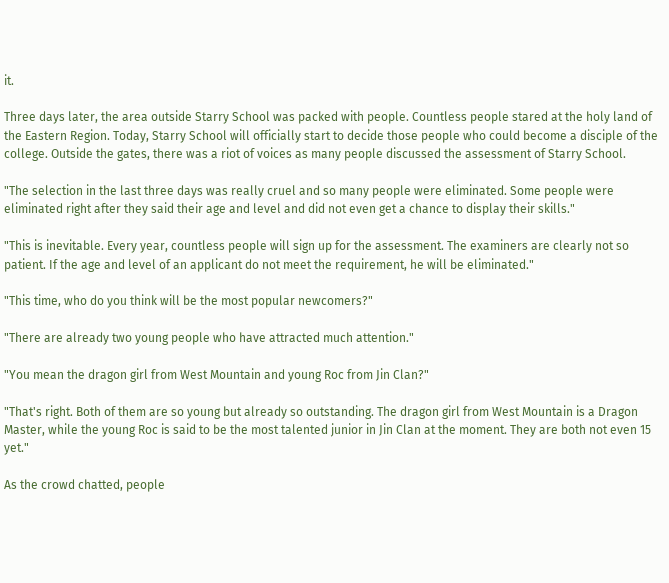it.

Three days later, the area outside Starry School was packed with people. Countless people stared at the holy land of the Eastern Region. Today, Starry School will officially start to decide those people who could become a disciple of the college. Outside the gates, there was a riot of voices as many people discussed the assessment of Starry School.

"The selection in the last three days was really cruel and so many people were eliminated. Some people were eliminated right after they said their age and level and did not even get a chance to display their skills."

"This is inevitable. Every year, countless people will sign up for the assessment. The examiners are clearly not so patient. If the age and level of an applicant do not meet the requirement, he will be eliminated."

"This time, who do you think will be the most popular newcomers?"

"There are already two young people who have attracted much attention."

"You mean the dragon girl from West Mountain and young Roc from Jin Clan?"

"That's right. Both of them are so young but already so outstanding. The dragon girl from West Mountain is a Dragon Master, while the young Roc is said to be the most talented junior in Jin Clan at the moment. They are both not even 15 yet."

As the crowd chatted, people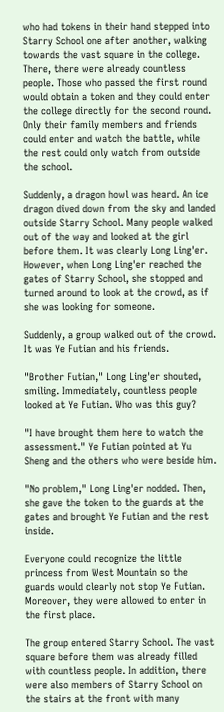who had tokens in their hand stepped into Starry School one after another, walking towards the vast square in the college. There, there were already countless people. Those who passed the first round would obtain a token and they could enter the college directly for the second round. Only their family members and friends could enter and watch the battle, while the rest could only watch from outside the school.

Suddenly, a dragon howl was heard. An ice dragon dived down from the sky and landed outside Starry School. Many people walked out of the way and looked at the girl before them. It was clearly Long Ling'er. However, when Long Ling'er reached the gates of Starry School, she stopped and turned around to look at the crowd, as if she was looking for someone.

Suddenly, a group walked out of the crowd. It was Ye Futian and his friends.

"Brother Futian," Long Ling'er shouted, smiling. Immediately, countless people looked at Ye Futian. Who was this guy?

"I have brought them here to watch the assessment." Ye Futian pointed at Yu Sheng and the others who were beside him.

"No problem," Long Ling'er nodded. Then, she gave the token to the guards at the gates and brought Ye Futian and the rest inside.

Everyone could recognize the little princess from West Mountain so the guards would clearly not stop Ye Futian. Moreover, they were allowed to enter in the first place.

The group entered Starry School. The vast square before them was already filled with countless people. In addition, there were also members of Starry School on the stairs at the front with many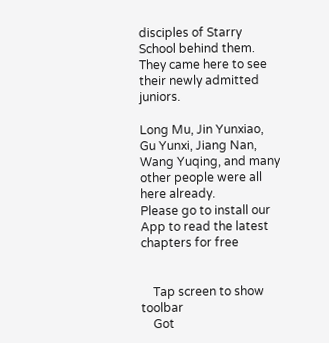disciples of Starry School behind them. They came here to see their newly admitted juniors.

Long Mu, Jin Yunxiao, Gu Yunxi, Jiang Nan, Wang Yuqing, and many other people were all here already.
Please go to install our App to read the latest chapters for free


    Tap screen to show toolbar
    Got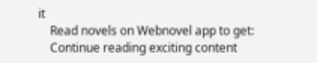it
    Read novels on Webnovel app to get:
    Continue reading exciting content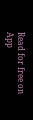Read for free on App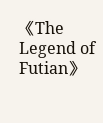《The Legend of Futian》